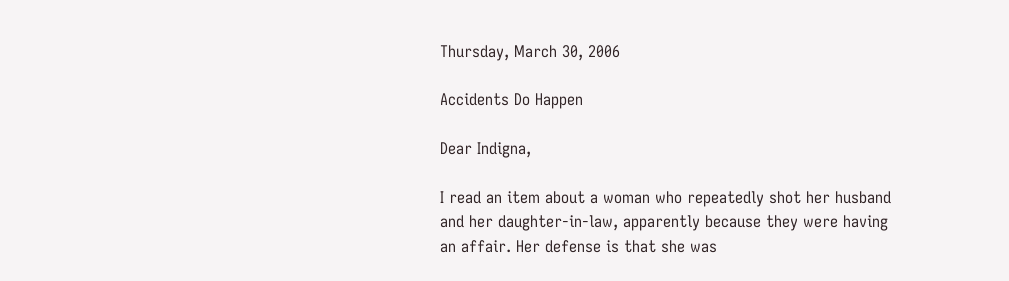Thursday, March 30, 2006

Accidents Do Happen

Dear Indigna,

I read an item about a woman who repeatedly shot her husband and her daughter-in-law, apparently because they were having an affair. Her defense is that she was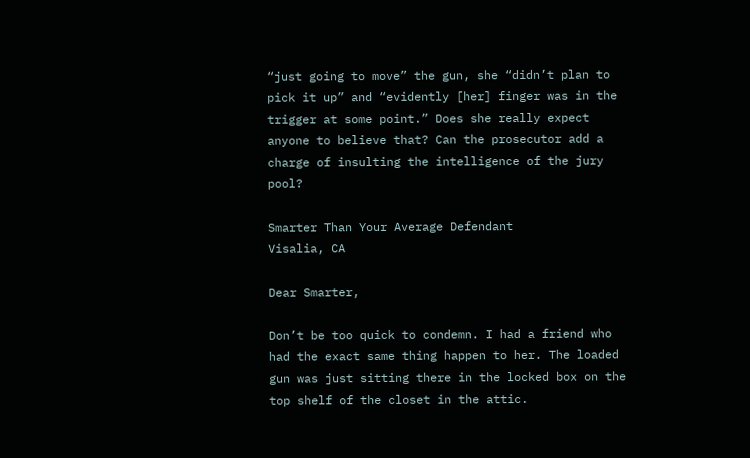“just going to move” the gun, she “didn’t plan to pick it up” and “evidently [her] finger was in the trigger at some point.” Does she really expect anyone to believe that? Can the prosecutor add a charge of insulting the intelligence of the jury pool?

Smarter Than Your Average Defendant
Visalia, CA

Dear Smarter,

Don’t be too quick to condemn. I had a friend who had the exact same thing happen to her. The loaded gun was just sitting there in the locked box on the top shelf of the closet in the attic.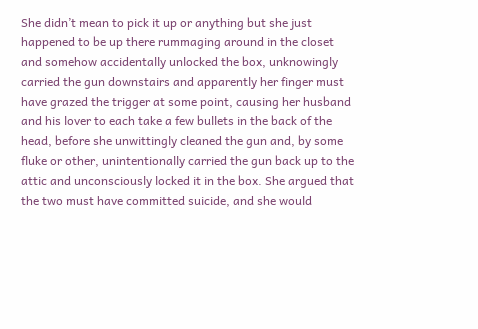She didn’t mean to pick it up or anything but she just happened to be up there rummaging around in the closet and somehow accidentally unlocked the box, unknowingly carried the gun downstairs and apparently her finger must have grazed the trigger at some point, causing her husband and his lover to each take a few bullets in the back of the head, before she unwittingly cleaned the gun and, by some fluke or other, unintentionally carried the gun back up to the attic and unconsciously locked it in the box. She argued that the two must have committed suicide, and she would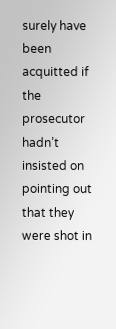surely have been acquitted if the prosecutor hadn’t insisted on pointing out that they were shot in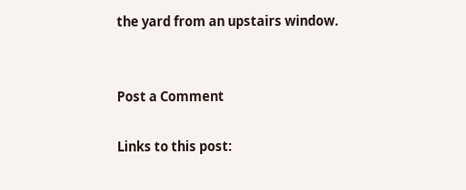the yard from an upstairs window.


Post a Comment

Links to this post: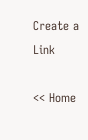Create a Link

<< Home